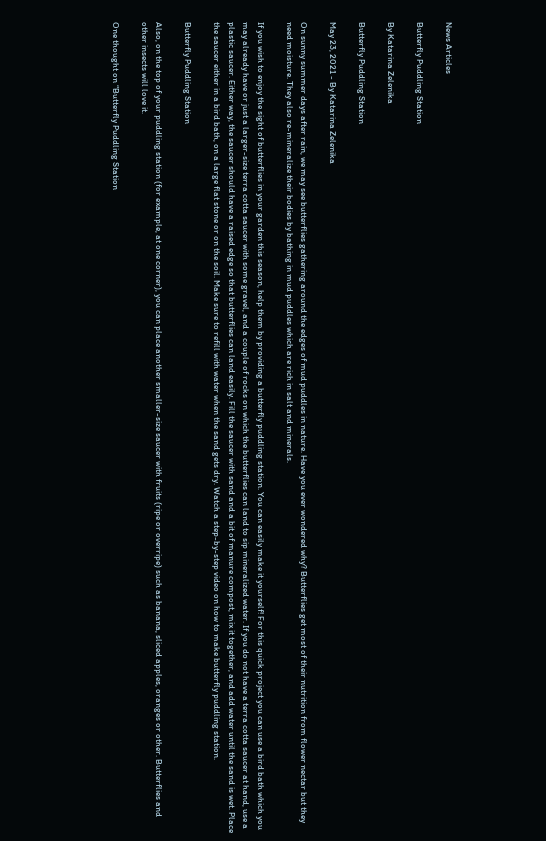News Articles

Butterfly Puddling Station

By Katarina Zelenika

Butterfly Puddling Station

May 23, 2021 - By Katarina Zelenika

On sunny summer days after rain, we may see butterflies gathering around the edges of mud puddles in nature. Have you ever wondered why? Butterflies get most of their nutrition from flower nectar but they need moisture. They also re-mineralize their bodies by bathing in mud puddles which are rich in salt and minerals.

If you wish to enjoy the sight of butterflies in your garden this season, help them by providing a butterfly puddling station. You can easily make it yourself! For this quick project you can use a bird bath which you may already have or just a larger-size terra cotta saucer with some gravel, and a couple of rocks on which the butterflies can land to sip mineralized water. If you do not have a terra cotta saucer at hand, use a plastic saucer. Either way, the saucer should have a raised edge so that butterflies can land easily. Fill the saucer with sand and a bit of manure compost, mix it together, and add water until the sand is wet. Place the saucer either in a bird bath, on a large flat stone or on the soil. Make sure to refill with water when the sand gets dry. Watch a step-by-step video on how to make butterfly puddling station.

Butterfly Puddling Station

Also, on the top of your puddling station (for example, at one corner), you can place another smaller-size saucer with fruits (ripe or overripe) such as banana, sliced apples, oranges or other. Butterflies and other insects will love it.

One thought on “Butterfly Puddling Station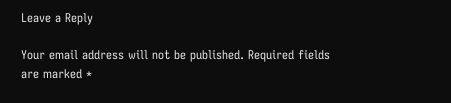Leave a Reply

Your email address will not be published. Required fields are marked *